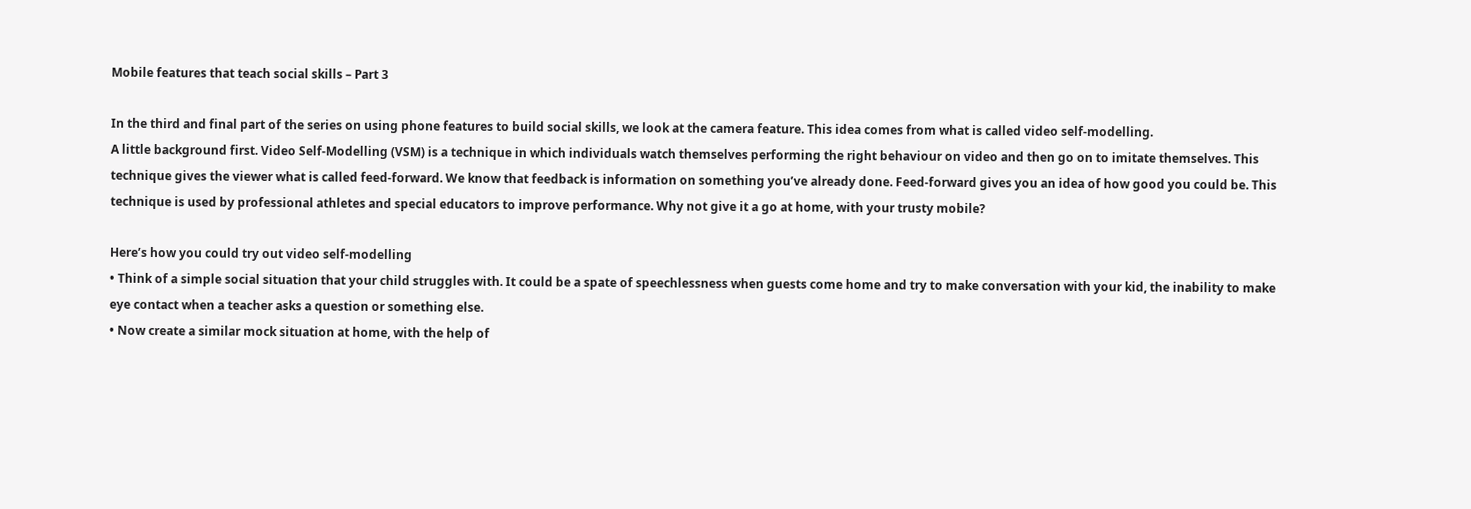Mobile features that teach social skills – Part 3

In the third and final part of the series on using phone features to build social skills, we look at the camera feature. This idea comes from what is called video self-modelling.
A little background first. Video Self-Modelling (VSM) is a technique in which individuals watch themselves performing the right behaviour on video and then go on to imitate themselves. This technique gives the viewer what is called feed-forward. We know that feedback is information on something you’ve already done. Feed-forward gives you an idea of how good you could be. This technique is used by professional athletes and special educators to improve performance. Why not give it a go at home, with your trusty mobile?

Here’s how you could try out video self-modelling
• Think of a simple social situation that your child struggles with. It could be a spate of speechlessness when guests come home and try to make conversation with your kid, the inability to make eye contact when a teacher asks a question or something else.
• Now create a similar mock situation at home, with the help of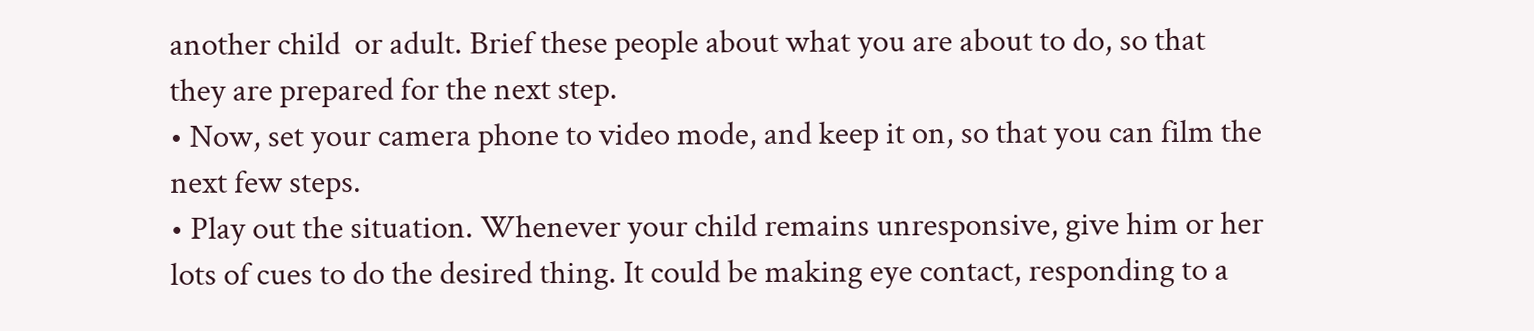another child  or adult. Brief these people about what you are about to do, so that they are prepared for the next step.
• Now, set your camera phone to video mode, and keep it on, so that you can film the next few steps.
• Play out the situation. Whenever your child remains unresponsive, give him or her lots of cues to do the desired thing. It could be making eye contact, responding to a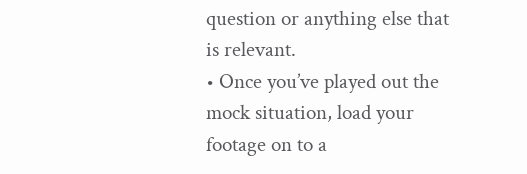question or anything else that is relevant.
• Once you’ve played out the mock situation, load your footage on to a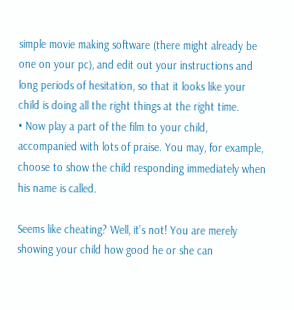simple movie making software (there might already be one on your pc), and edit out your instructions and long periods of hesitation, so that it looks like your child is doing all the right things at the right time.
• Now play a part of the film to your child, accompanied with lots of praise. You may, for example, choose to show the child responding immediately when his name is called.

Seems like cheating? Well, it’s not! You are merely showing your child how good he or she can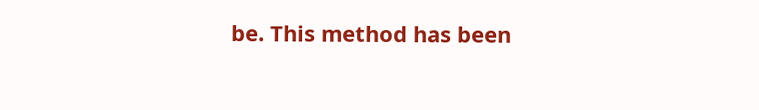be. This method has been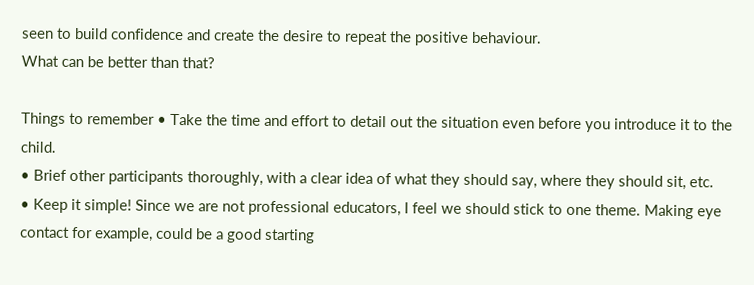seen to build confidence and create the desire to repeat the positive behaviour.
What can be better than that?

Things to remember • Take the time and effort to detail out the situation even before you introduce it to the child.
• Brief other participants thoroughly, with a clear idea of what they should say, where they should sit, etc.
• Keep it simple! Since we are not professional educators, I feel we should stick to one theme. Making eye contact for example, could be a good starting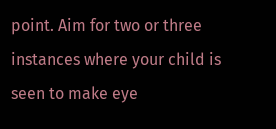point. Aim for two or three instances where your child is seen to make eye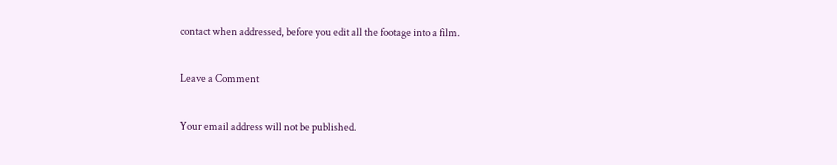contact when addressed, before you edit all the footage into a film.

Leave a Comment

Your email address will not be published.